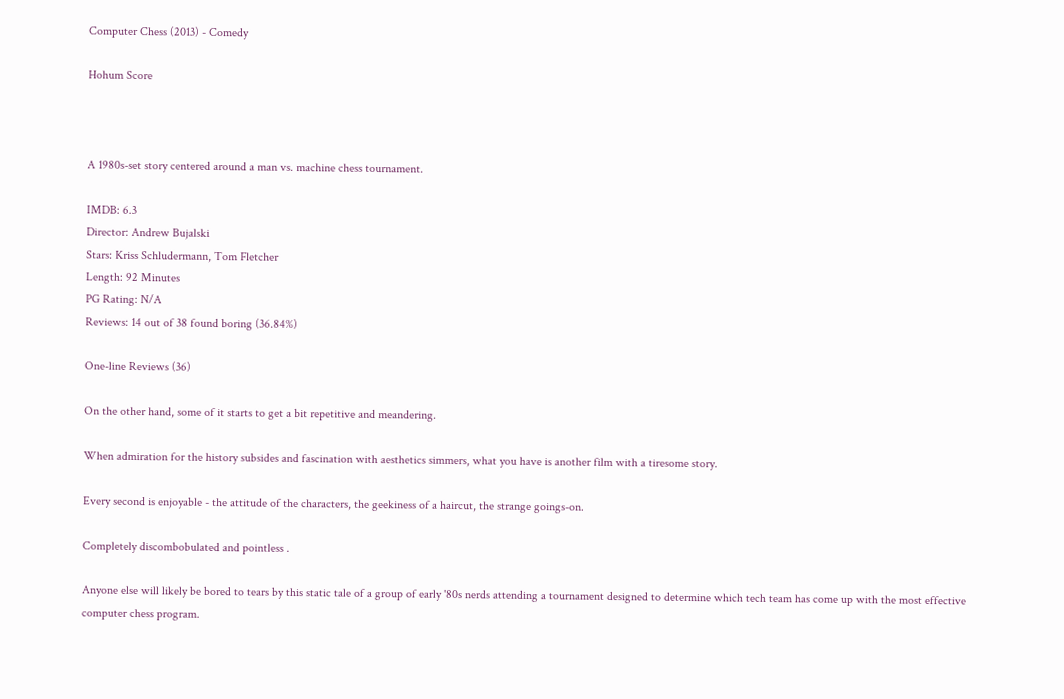Computer Chess (2013) - Comedy

Hohum Score



A 1980s-set story centered around a man vs. machine chess tournament.

IMDB: 6.3
Director: Andrew Bujalski
Stars: Kriss Schludermann, Tom Fletcher
Length: 92 Minutes
PG Rating: N/A
Reviews: 14 out of 38 found boring (36.84%)

One-line Reviews (36)

On the other hand, some of it starts to get a bit repetitive and meandering.

When admiration for the history subsides and fascination with aesthetics simmers, what you have is another film with a tiresome story.

Every second is enjoyable - the attitude of the characters, the geekiness of a haircut, the strange goings-on.

Completely discombobulated and pointless .

Anyone else will likely be bored to tears by this static tale of a group of early '80s nerds attending a tournament designed to determine which tech team has come up with the most effective computer chess program.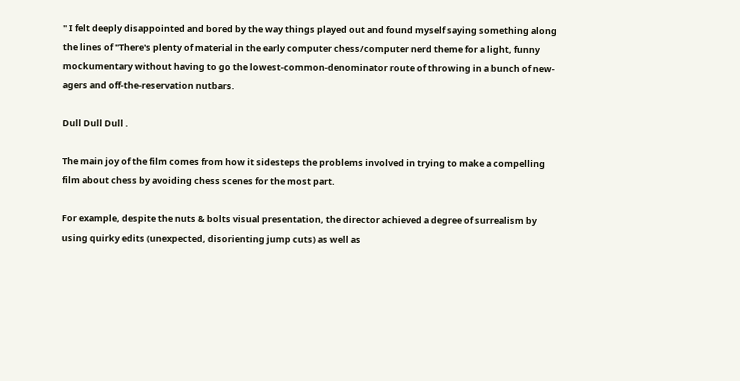" I felt deeply disappointed and bored by the way things played out and found myself saying something along the lines of "There's plenty of material in the early computer chess/computer nerd theme for a light, funny mockumentary without having to go the lowest-common-denominator route of throwing in a bunch of new-agers and off-the-reservation nutbars.

Dull Dull Dull .

The main joy of the film comes from how it sidesteps the problems involved in trying to make a compelling film about chess by avoiding chess scenes for the most part.

For example, despite the nuts & bolts visual presentation, the director achieved a degree of surrealism by using quirky edits (unexpected, disorienting jump cuts) as well as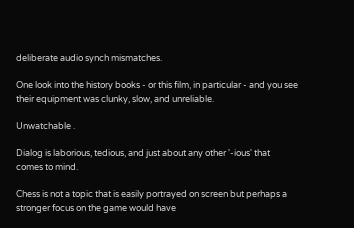deliberate audio synch mismatches.

One look into the history books - or this film, in particular - and you see their equipment was clunky, slow, and unreliable.

Unwatchable .

Dialog is laborious, tedious, and just about any other '-ious' that comes to mind.

Chess is not a topic that is easily portrayed on screen but perhaps a stronger focus on the game would have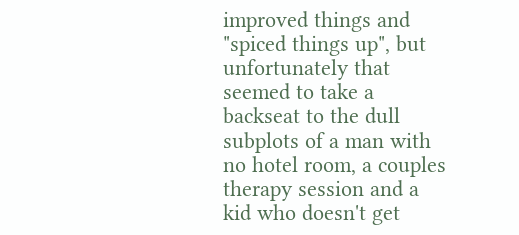improved things and "spiced things up", but unfortunately that seemed to take a backseat to the dull subplots of a man with no hotel room, a couples therapy session and a kid who doesn't get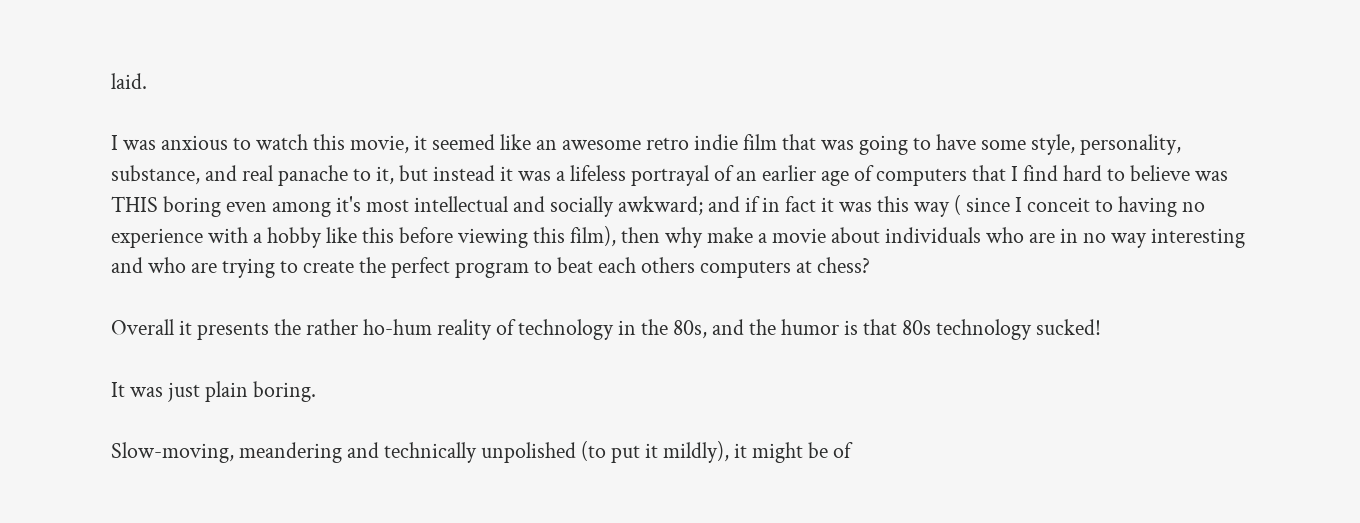laid.

I was anxious to watch this movie, it seemed like an awesome retro indie film that was going to have some style, personality, substance, and real panache to it, but instead it was a lifeless portrayal of an earlier age of computers that I find hard to believe was THIS boring even among it's most intellectual and socially awkward; and if in fact it was this way ( since I conceit to having no experience with a hobby like this before viewing this film), then why make a movie about individuals who are in no way interesting and who are trying to create the perfect program to beat each others computers at chess?

Overall it presents the rather ho-hum reality of technology in the 80s, and the humor is that 80s technology sucked!

It was just plain boring.

Slow-moving, meandering and technically unpolished (to put it mildly), it might be of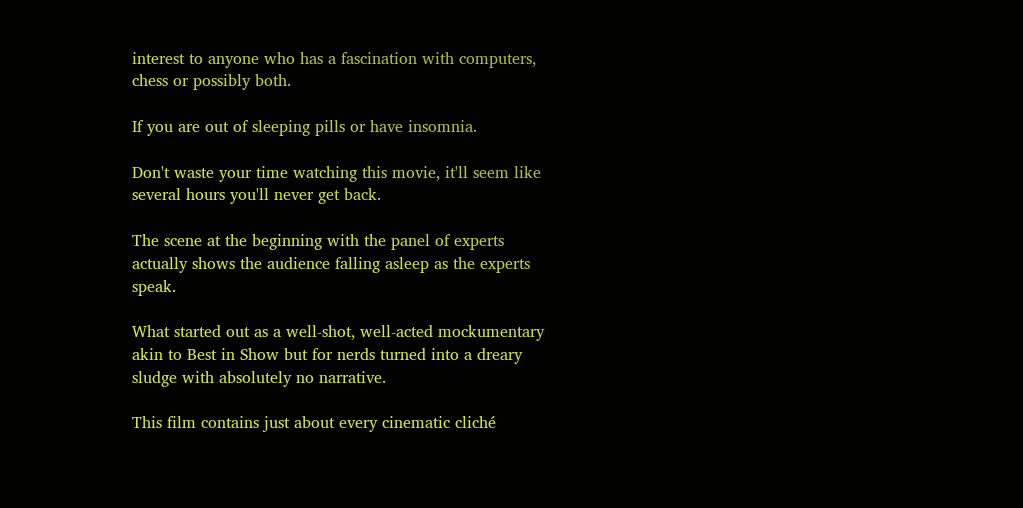interest to anyone who has a fascination with computers, chess or possibly both.

If you are out of sleeping pills or have insomnia.

Don't waste your time watching this movie, it'll seem like several hours you'll never get back.

The scene at the beginning with the panel of experts actually shows the audience falling asleep as the experts speak.

What started out as a well-shot, well-acted mockumentary akin to Best in Show but for nerds turned into a dreary sludge with absolutely no narrative.

This film contains just about every cinematic cliché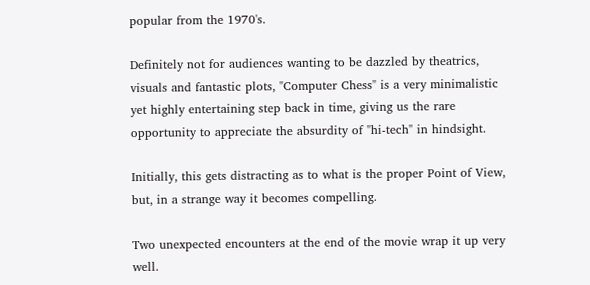popular from the 1970's.

Definitely not for audiences wanting to be dazzled by theatrics, visuals and fantastic plots, "Computer Chess" is a very minimalistic yet highly entertaining step back in time, giving us the rare opportunity to appreciate the absurdity of "hi-tech" in hindsight.

Initially, this gets distracting as to what is the proper Point of View, but, in a strange way it becomes compelling.

Two unexpected encounters at the end of the movie wrap it up very well.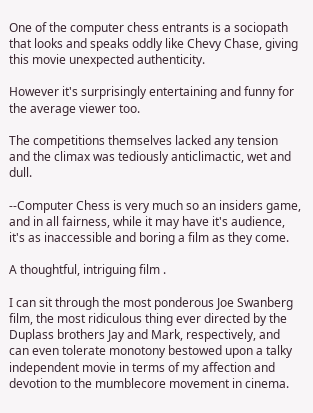One of the computer chess entrants is a sociopath that looks and speaks oddly like Chevy Chase, giving this movie unexpected authenticity.

However it's surprisingly entertaining and funny for the average viewer too.

The competitions themselves lacked any tension and the climax was tediously anticlimactic, wet and dull.

--Computer Chess is very much so an insiders game, and in all fairness, while it may have it's audience, it's as inaccessible and boring a film as they come.

A thoughtful, intriguing film .

I can sit through the most ponderous Joe Swanberg film, the most ridiculous thing ever directed by the Duplass brothers Jay and Mark, respectively, and can even tolerate monotony bestowed upon a talky independent movie in terms of my affection and devotion to the mumblecore movement in cinema.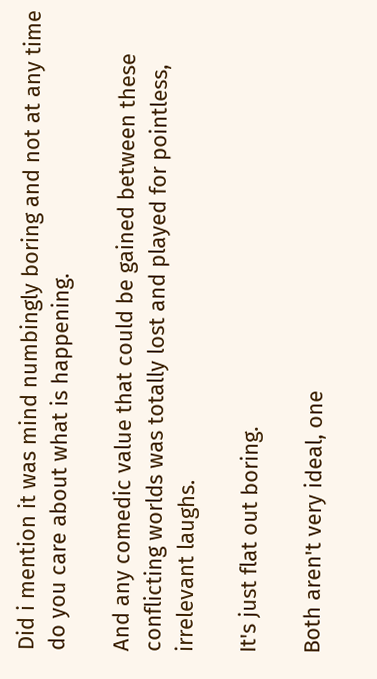Did i mention it was mind numbingly boring and not at any time do you care about what is happening.

And any comedic value that could be gained between these conflicting worlds was totally lost and played for pointless, irrelevant laughs.

It's just flat out boring.

Both aren't very ideal, one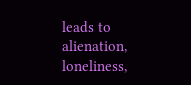leads to alienation, loneliness,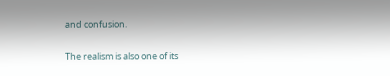and confusion.

The realism is also one of its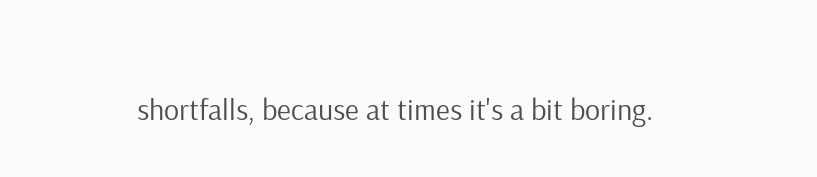shortfalls, because at times it's a bit boring.